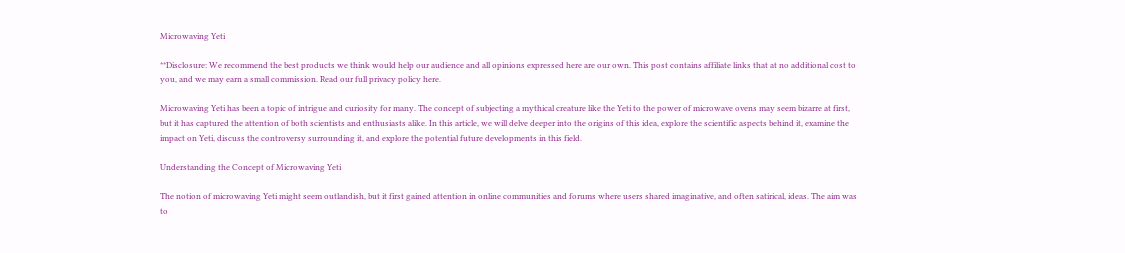Microwaving Yeti

**Disclosure: We recommend the best products we think would help our audience and all opinions expressed here are our own. This post contains affiliate links that at no additional cost to you, and we may earn a small commission. Read our full privacy policy here.

Microwaving Yeti has been a topic of intrigue and curiosity for many. The concept of subjecting a mythical creature like the Yeti to the power of microwave ovens may seem bizarre at first, but it has captured the attention of both scientists and enthusiasts alike. In this article, we will delve deeper into the origins of this idea, explore the scientific aspects behind it, examine the impact on Yeti, discuss the controversy surrounding it, and explore the potential future developments in this field.

Understanding the Concept of Microwaving Yeti

The notion of microwaving Yeti might seem outlandish, but it first gained attention in online communities and forums where users shared imaginative, and often satirical, ideas. The aim was to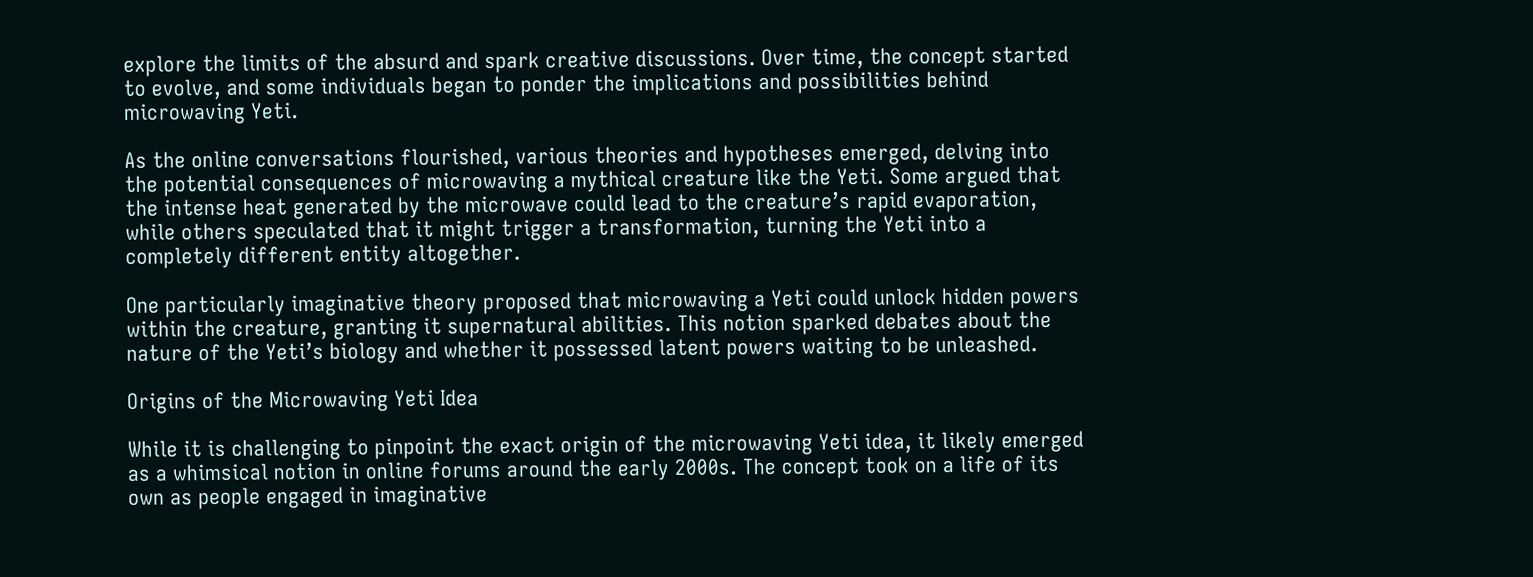explore the limits of the absurd and spark creative discussions. Over time, the concept started to evolve, and some individuals began to ponder the implications and possibilities behind microwaving Yeti.

As the online conversations flourished, various theories and hypotheses emerged, delving into the potential consequences of microwaving a mythical creature like the Yeti. Some argued that the intense heat generated by the microwave could lead to the creature’s rapid evaporation, while others speculated that it might trigger a transformation, turning the Yeti into a completely different entity altogether.

One particularly imaginative theory proposed that microwaving a Yeti could unlock hidden powers within the creature, granting it supernatural abilities. This notion sparked debates about the nature of the Yeti’s biology and whether it possessed latent powers waiting to be unleashed.

Origins of the Microwaving Yeti Idea

While it is challenging to pinpoint the exact origin of the microwaving Yeti idea, it likely emerged as a whimsical notion in online forums around the early 2000s. The concept took on a life of its own as people engaged in imaginative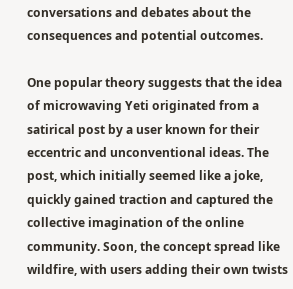conversations and debates about the consequences and potential outcomes.

One popular theory suggests that the idea of microwaving Yeti originated from a satirical post by a user known for their eccentric and unconventional ideas. The post, which initially seemed like a joke, quickly gained traction and captured the collective imagination of the online community. Soon, the concept spread like wildfire, with users adding their own twists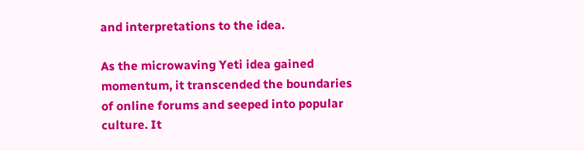and interpretations to the idea.

As the microwaving Yeti idea gained momentum, it transcended the boundaries of online forums and seeped into popular culture. It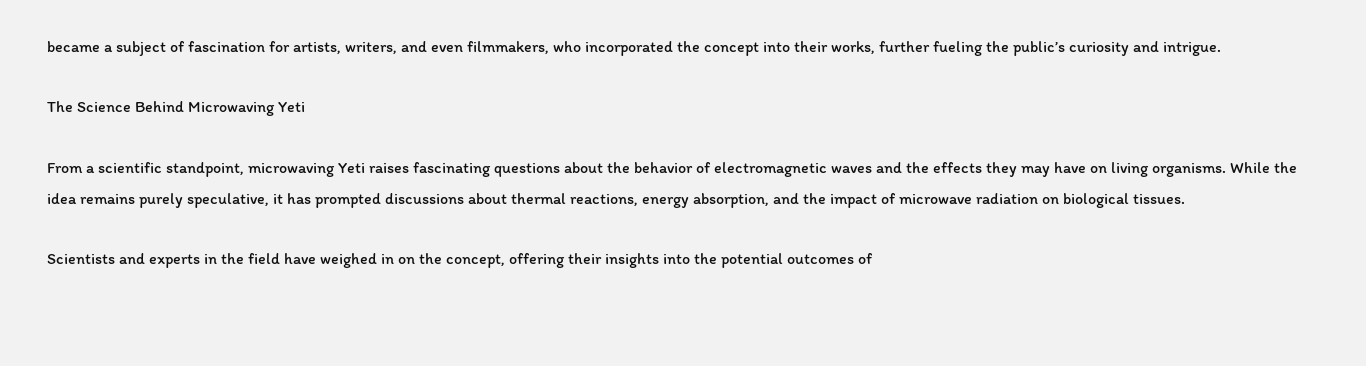became a subject of fascination for artists, writers, and even filmmakers, who incorporated the concept into their works, further fueling the public’s curiosity and intrigue.

The Science Behind Microwaving Yeti

From a scientific standpoint, microwaving Yeti raises fascinating questions about the behavior of electromagnetic waves and the effects they may have on living organisms. While the idea remains purely speculative, it has prompted discussions about thermal reactions, energy absorption, and the impact of microwave radiation on biological tissues.

Scientists and experts in the field have weighed in on the concept, offering their insights into the potential outcomes of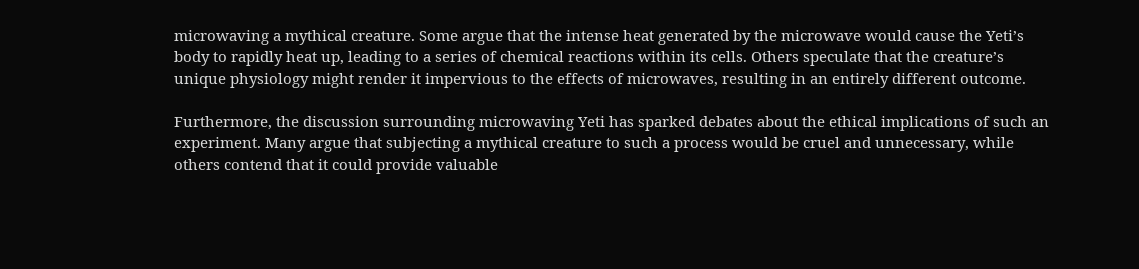microwaving a mythical creature. Some argue that the intense heat generated by the microwave would cause the Yeti’s body to rapidly heat up, leading to a series of chemical reactions within its cells. Others speculate that the creature’s unique physiology might render it impervious to the effects of microwaves, resulting in an entirely different outcome.

Furthermore, the discussion surrounding microwaving Yeti has sparked debates about the ethical implications of such an experiment. Many argue that subjecting a mythical creature to such a process would be cruel and unnecessary, while others contend that it could provide valuable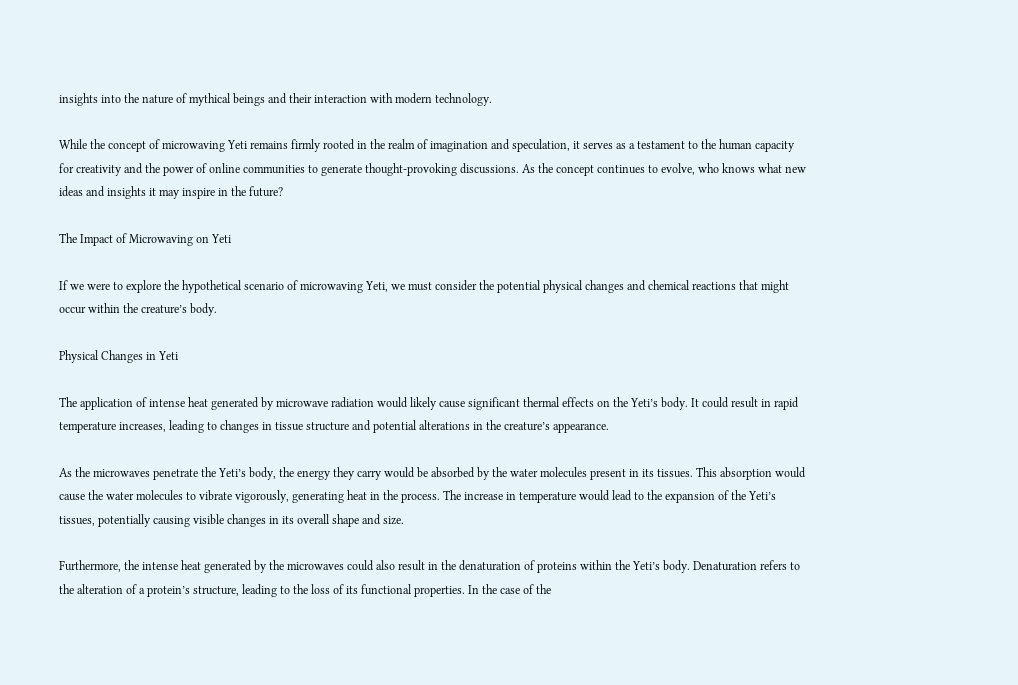insights into the nature of mythical beings and their interaction with modern technology.

While the concept of microwaving Yeti remains firmly rooted in the realm of imagination and speculation, it serves as a testament to the human capacity for creativity and the power of online communities to generate thought-provoking discussions. As the concept continues to evolve, who knows what new ideas and insights it may inspire in the future?

The Impact of Microwaving on Yeti

If we were to explore the hypothetical scenario of microwaving Yeti, we must consider the potential physical changes and chemical reactions that might occur within the creature’s body.

Physical Changes in Yeti

The application of intense heat generated by microwave radiation would likely cause significant thermal effects on the Yeti’s body. It could result in rapid temperature increases, leading to changes in tissue structure and potential alterations in the creature’s appearance.

As the microwaves penetrate the Yeti’s body, the energy they carry would be absorbed by the water molecules present in its tissues. This absorption would cause the water molecules to vibrate vigorously, generating heat in the process. The increase in temperature would lead to the expansion of the Yeti’s tissues, potentially causing visible changes in its overall shape and size.

Furthermore, the intense heat generated by the microwaves could also result in the denaturation of proteins within the Yeti’s body. Denaturation refers to the alteration of a protein’s structure, leading to the loss of its functional properties. In the case of the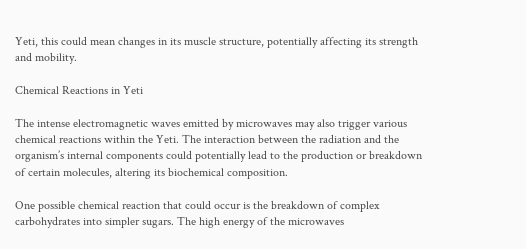Yeti, this could mean changes in its muscle structure, potentially affecting its strength and mobility.

Chemical Reactions in Yeti

The intense electromagnetic waves emitted by microwaves may also trigger various chemical reactions within the Yeti. The interaction between the radiation and the organism’s internal components could potentially lead to the production or breakdown of certain molecules, altering its biochemical composition.

One possible chemical reaction that could occur is the breakdown of complex carbohydrates into simpler sugars. The high energy of the microwaves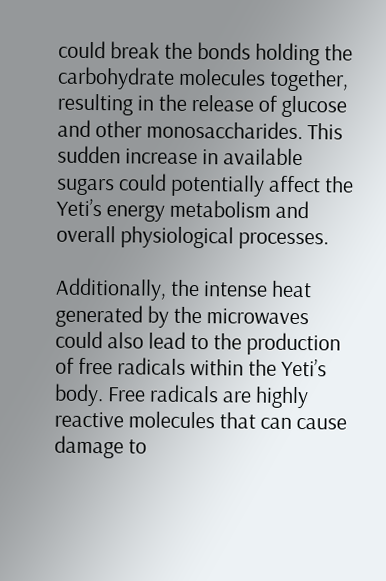could break the bonds holding the carbohydrate molecules together, resulting in the release of glucose and other monosaccharides. This sudden increase in available sugars could potentially affect the Yeti’s energy metabolism and overall physiological processes.

Additionally, the intense heat generated by the microwaves could also lead to the production of free radicals within the Yeti’s body. Free radicals are highly reactive molecules that can cause damage to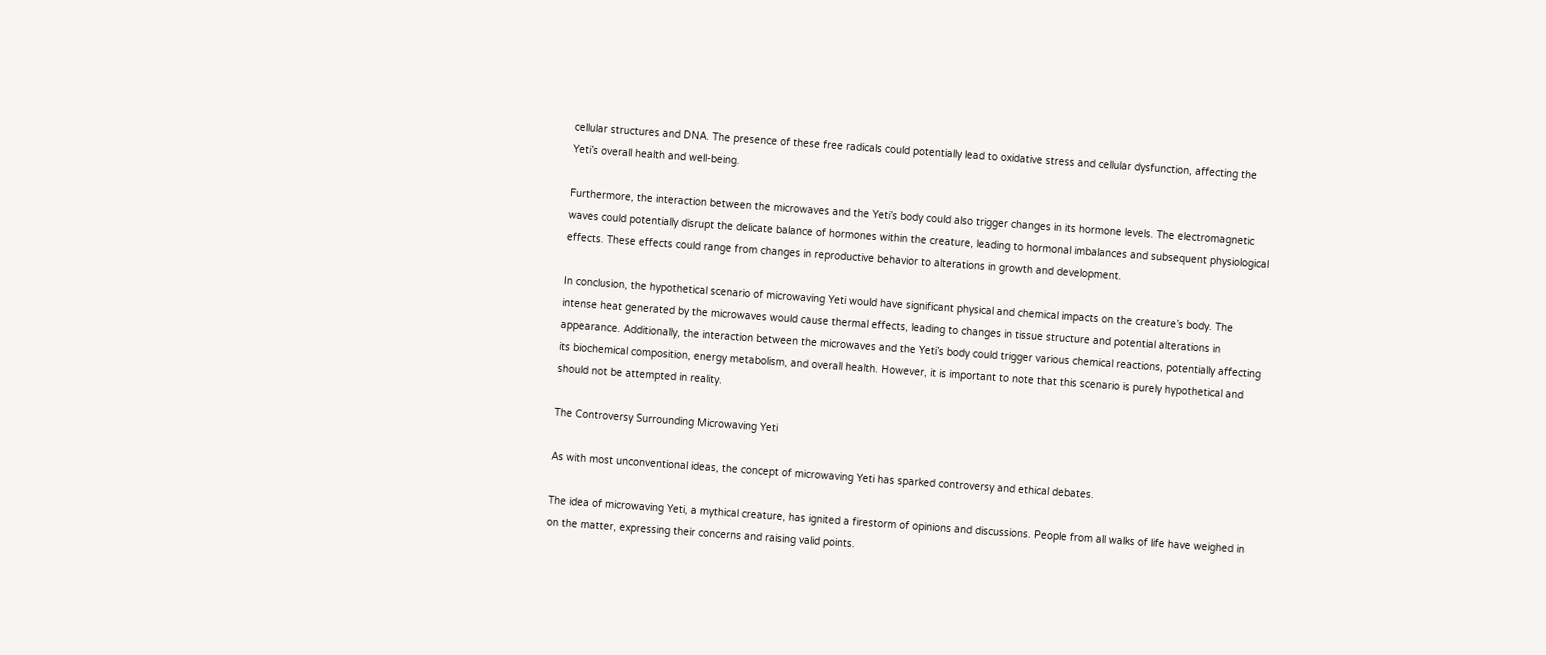cellular structures and DNA. The presence of these free radicals could potentially lead to oxidative stress and cellular dysfunction, affecting the Yeti’s overall health and well-being.

Furthermore, the interaction between the microwaves and the Yeti’s body could also trigger changes in its hormone levels. The electromagnetic waves could potentially disrupt the delicate balance of hormones within the creature, leading to hormonal imbalances and subsequent physiological effects. These effects could range from changes in reproductive behavior to alterations in growth and development.

In conclusion, the hypothetical scenario of microwaving Yeti would have significant physical and chemical impacts on the creature’s body. The intense heat generated by the microwaves would cause thermal effects, leading to changes in tissue structure and potential alterations in appearance. Additionally, the interaction between the microwaves and the Yeti’s body could trigger various chemical reactions, potentially affecting its biochemical composition, energy metabolism, and overall health. However, it is important to note that this scenario is purely hypothetical and should not be attempted in reality.

The Controversy Surrounding Microwaving Yeti

As with most unconventional ideas, the concept of microwaving Yeti has sparked controversy and ethical debates.

The idea of microwaving Yeti, a mythical creature, has ignited a firestorm of opinions and discussions. People from all walks of life have weighed in on the matter, expressing their concerns and raising valid points.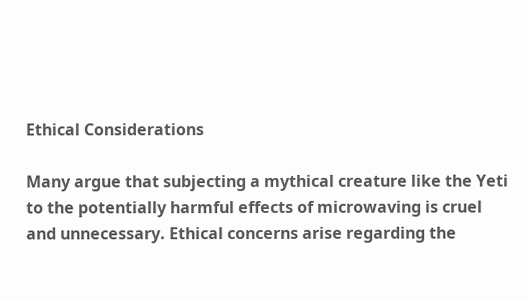Ethical Considerations

Many argue that subjecting a mythical creature like the Yeti to the potentially harmful effects of microwaving is cruel and unnecessary. Ethical concerns arise regarding the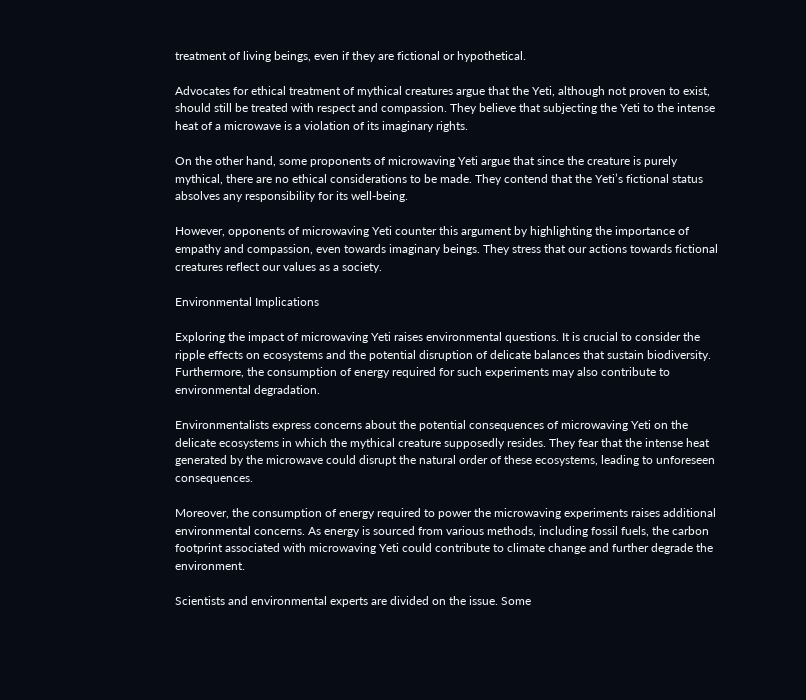treatment of living beings, even if they are fictional or hypothetical.

Advocates for ethical treatment of mythical creatures argue that the Yeti, although not proven to exist, should still be treated with respect and compassion. They believe that subjecting the Yeti to the intense heat of a microwave is a violation of its imaginary rights.

On the other hand, some proponents of microwaving Yeti argue that since the creature is purely mythical, there are no ethical considerations to be made. They contend that the Yeti’s fictional status absolves any responsibility for its well-being.

However, opponents of microwaving Yeti counter this argument by highlighting the importance of empathy and compassion, even towards imaginary beings. They stress that our actions towards fictional creatures reflect our values as a society.

Environmental Implications

Exploring the impact of microwaving Yeti raises environmental questions. It is crucial to consider the ripple effects on ecosystems and the potential disruption of delicate balances that sustain biodiversity. Furthermore, the consumption of energy required for such experiments may also contribute to environmental degradation.

Environmentalists express concerns about the potential consequences of microwaving Yeti on the delicate ecosystems in which the mythical creature supposedly resides. They fear that the intense heat generated by the microwave could disrupt the natural order of these ecosystems, leading to unforeseen consequences.

Moreover, the consumption of energy required to power the microwaving experiments raises additional environmental concerns. As energy is sourced from various methods, including fossil fuels, the carbon footprint associated with microwaving Yeti could contribute to climate change and further degrade the environment.

Scientists and environmental experts are divided on the issue. Some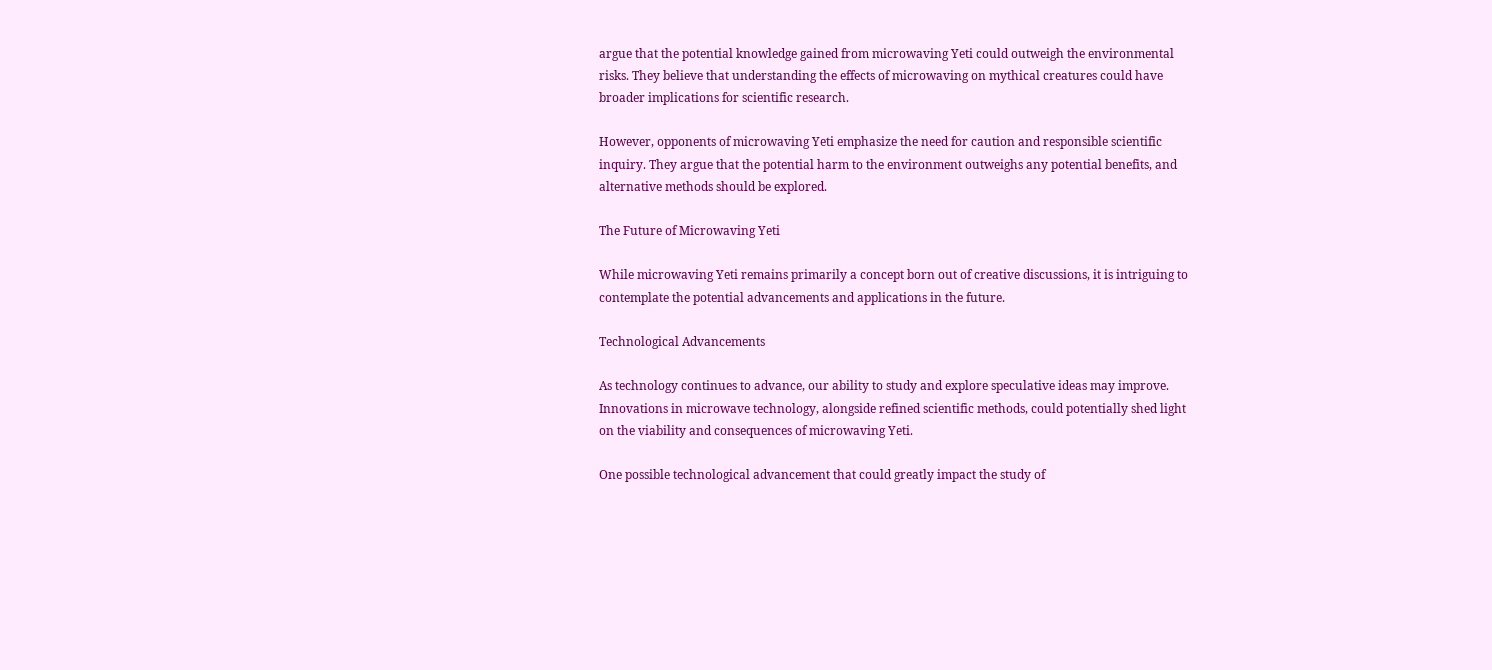argue that the potential knowledge gained from microwaving Yeti could outweigh the environmental risks. They believe that understanding the effects of microwaving on mythical creatures could have broader implications for scientific research.

However, opponents of microwaving Yeti emphasize the need for caution and responsible scientific inquiry. They argue that the potential harm to the environment outweighs any potential benefits, and alternative methods should be explored.

The Future of Microwaving Yeti

While microwaving Yeti remains primarily a concept born out of creative discussions, it is intriguing to contemplate the potential advancements and applications in the future.

Technological Advancements

As technology continues to advance, our ability to study and explore speculative ideas may improve. Innovations in microwave technology, alongside refined scientific methods, could potentially shed light on the viability and consequences of microwaving Yeti.

One possible technological advancement that could greatly impact the study of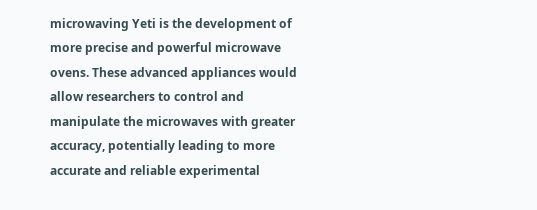microwaving Yeti is the development of more precise and powerful microwave ovens. These advanced appliances would allow researchers to control and manipulate the microwaves with greater accuracy, potentially leading to more accurate and reliable experimental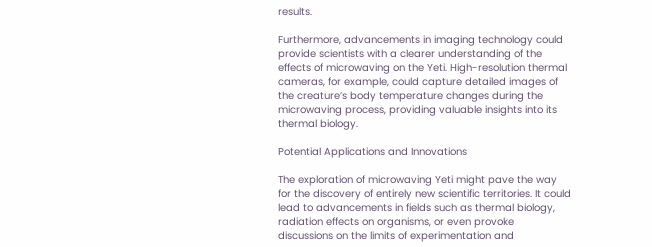results.

Furthermore, advancements in imaging technology could provide scientists with a clearer understanding of the effects of microwaving on the Yeti. High-resolution thermal cameras, for example, could capture detailed images of the creature’s body temperature changes during the microwaving process, providing valuable insights into its thermal biology.

Potential Applications and Innovations

The exploration of microwaving Yeti might pave the way for the discovery of entirely new scientific territories. It could lead to advancements in fields such as thermal biology, radiation effects on organisms, or even provoke discussions on the limits of experimentation and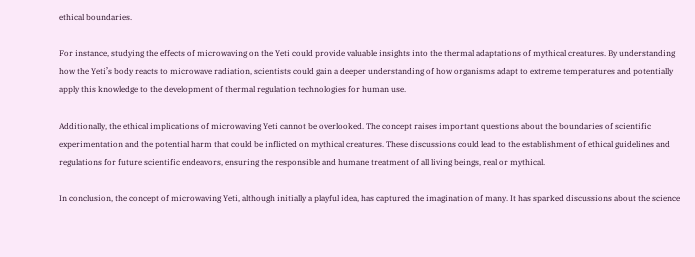ethical boundaries.

For instance, studying the effects of microwaving on the Yeti could provide valuable insights into the thermal adaptations of mythical creatures. By understanding how the Yeti’s body reacts to microwave radiation, scientists could gain a deeper understanding of how organisms adapt to extreme temperatures and potentially apply this knowledge to the development of thermal regulation technologies for human use.

Additionally, the ethical implications of microwaving Yeti cannot be overlooked. The concept raises important questions about the boundaries of scientific experimentation and the potential harm that could be inflicted on mythical creatures. These discussions could lead to the establishment of ethical guidelines and regulations for future scientific endeavors, ensuring the responsible and humane treatment of all living beings, real or mythical.

In conclusion, the concept of microwaving Yeti, although initially a playful idea, has captured the imagination of many. It has sparked discussions about the science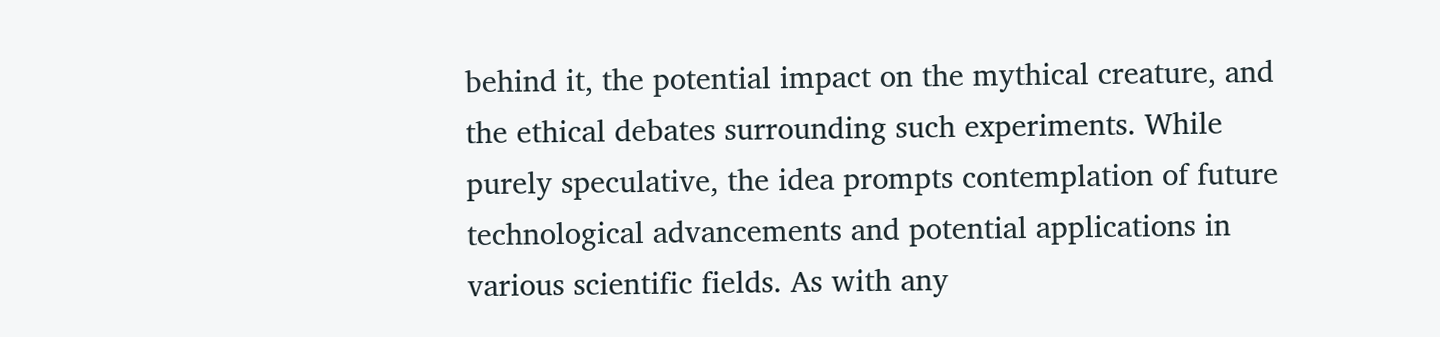behind it, the potential impact on the mythical creature, and the ethical debates surrounding such experiments. While purely speculative, the idea prompts contemplation of future technological advancements and potential applications in various scientific fields. As with any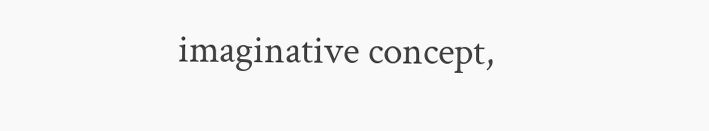imaginative concept,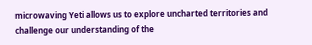microwaving Yeti allows us to explore uncharted territories and challenge our understanding of the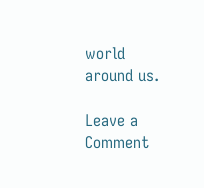world around us.

Leave a Comment